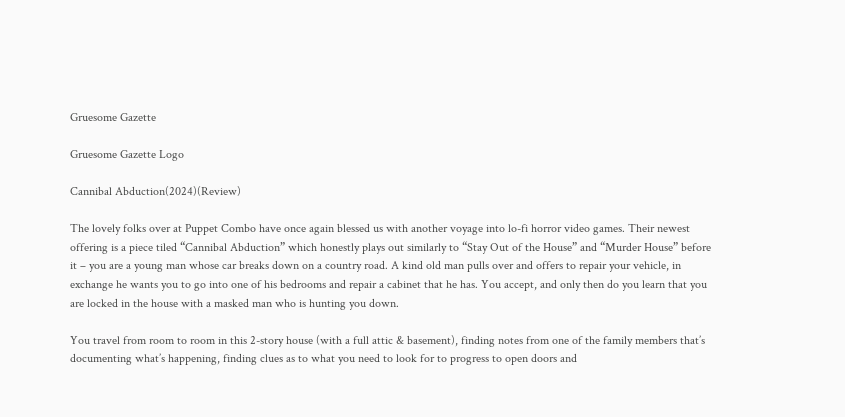Gruesome Gazette

Gruesome Gazette Logo

Cannibal Abduction(2024)(Review)

The lovely folks over at Puppet Combo have once again blessed us with another voyage into lo-fi horror video games. Their newest offering is a piece tiled “Cannibal Abduction” which honestly plays out similarly to “Stay Out of the House” and “Murder House” before it – you are a young man whose car breaks down on a country road. A kind old man pulls over and offers to repair your vehicle, in exchange he wants you to go into one of his bedrooms and repair a cabinet that he has. You accept, and only then do you learn that you are locked in the house with a masked man who is hunting you down.

You travel from room to room in this 2-story house (with a full attic & basement), finding notes from one of the family members that’s documenting what’s happening, finding clues as to what you need to look for to progress to open doors and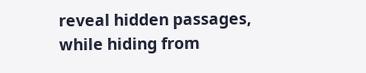reveal hidden passages, while hiding from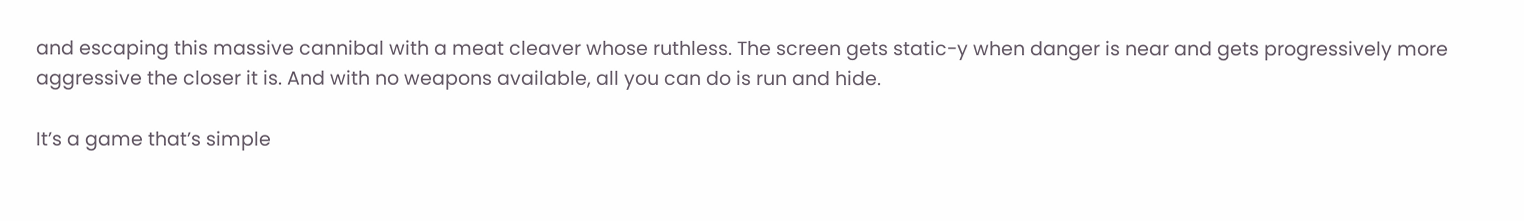and escaping this massive cannibal with a meat cleaver whose ruthless. The screen gets static-y when danger is near and gets progressively more aggressive the closer it is. And with no weapons available, all you can do is run and hide.

It’s a game that’s simple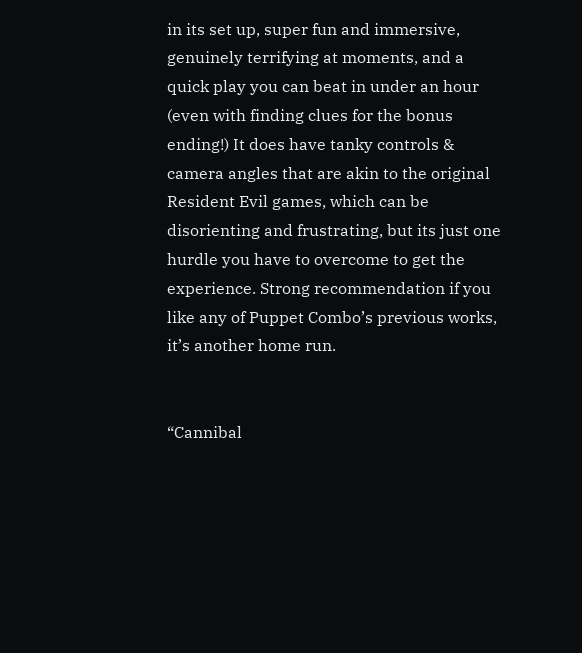in its set up, super fun and immersive, genuinely terrifying at moments, and a quick play you can beat in under an hour (even with finding clues for the bonus ending!) It does have tanky controls & camera angles that are akin to the original Resident Evil games, which can be disorienting and frustrating, but its just one hurdle you have to overcome to get the experience. Strong recommendation if you like any of Puppet Combo’s previous works, it’s another home run.


“Cannibal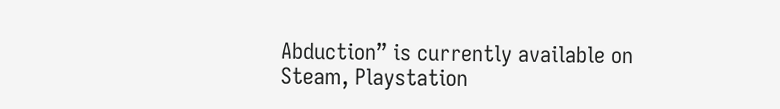Abduction” is currently available on Steam, Playstation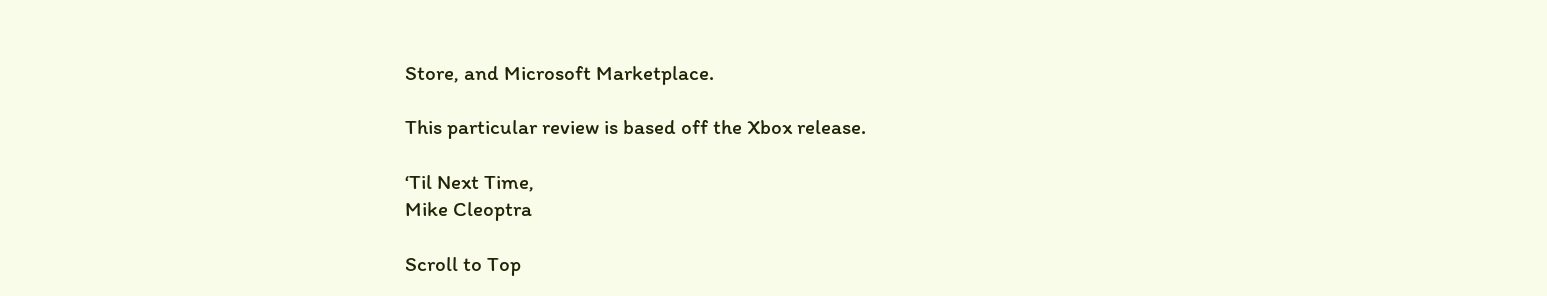Store, and Microsoft Marketplace.

This particular review is based off the Xbox release.

‘Til Next Time,
Mike Cleoptra

Scroll to Top